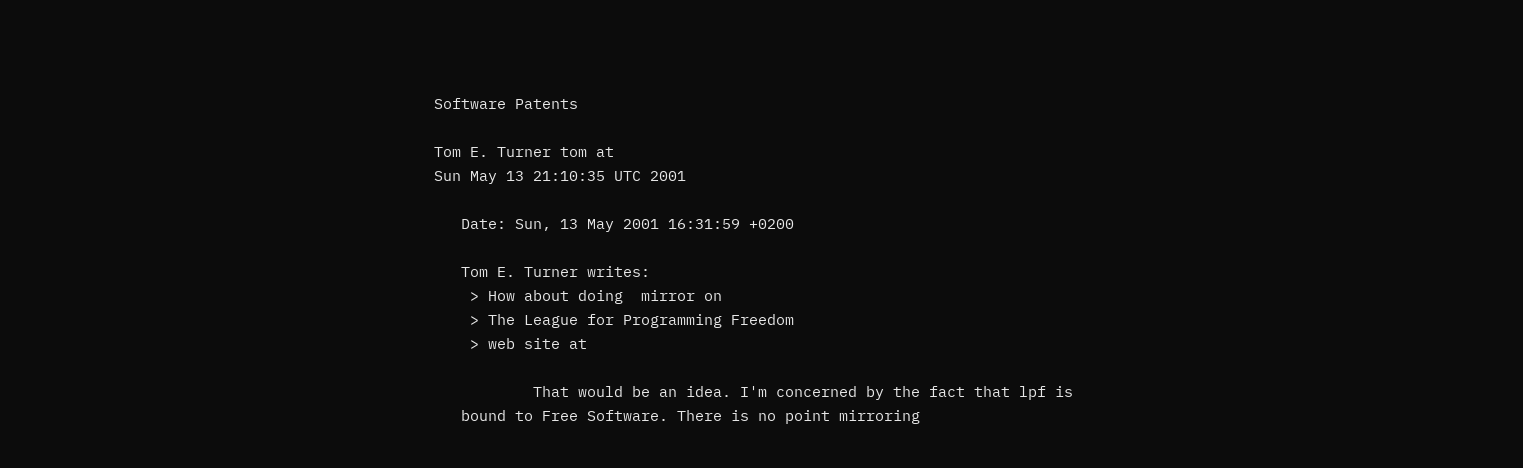Software Patents

Tom E. Turner tom at
Sun May 13 21:10:35 UTC 2001

   Date: Sun, 13 May 2001 16:31:59 +0200

   Tom E. Turner writes:
    > How about doing  mirror on
    > The League for Programming Freedom
    > web site at

           That would be an idea. I'm concerned by the fact that lpf is
   bound to Free Software. There is no point mirroring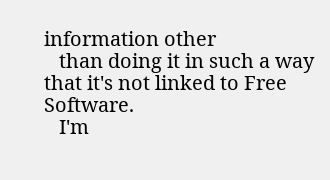information other
   than doing it in such a way that it's not linked to Free Software.
   I'm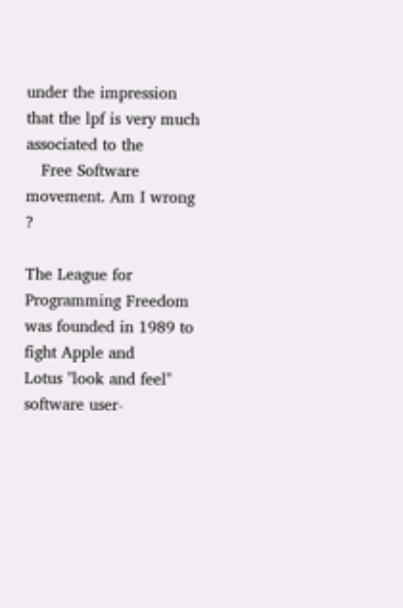under the impression that the lpf is very much associated to the
   Free Software movement. Am I wrong ?

The League for Programming Freedom was founded in 1989 to fight Apple and
Lotus "look and feel" software user-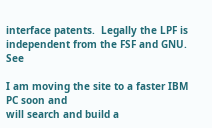interface patents.  Legally the LPF is
independent from the FSF and GNU.  See

I am moving the site to a faster IBM PC soon and
will search and build a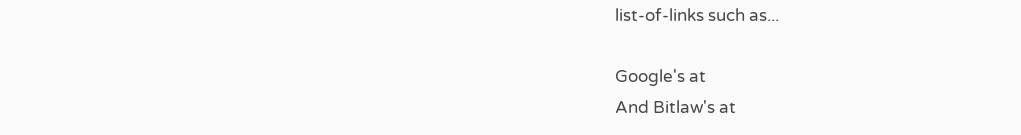list-of-links such as...

Google's at
And Bitlaw's at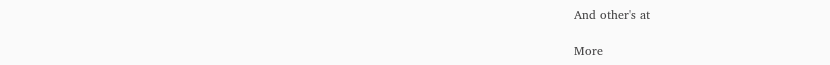And other's at

More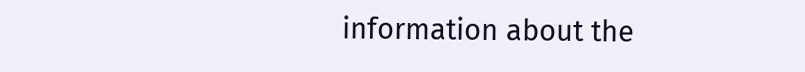information about the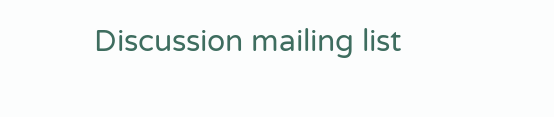Discussion mailing list